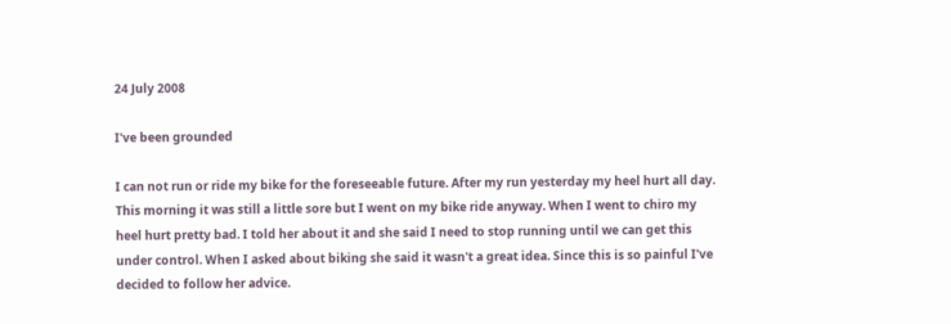24 July 2008

I've been grounded

I can not run or ride my bike for the foreseeable future. After my run yesterday my heel hurt all day. This morning it was still a little sore but I went on my bike ride anyway. When I went to chiro my heel hurt pretty bad. I told her about it and she said I need to stop running until we can get this under control. When I asked about biking she said it wasn't a great idea. Since this is so painful I've decided to follow her advice.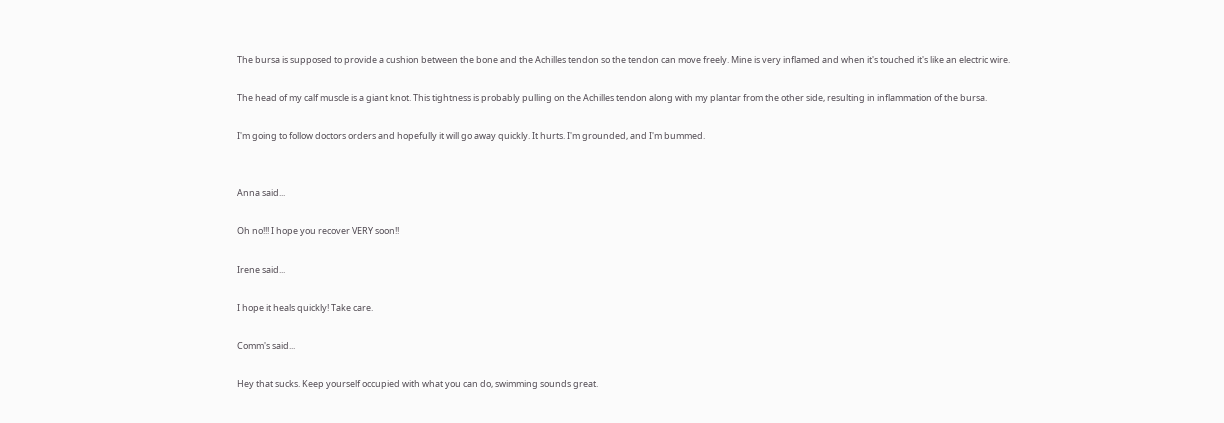The bursa is supposed to provide a cushion between the bone and the Achilles tendon so the tendon can move freely. Mine is very inflamed and when it's touched it's like an electric wire.

The head of my calf muscle is a giant knot. This tightness is probably pulling on the Achilles tendon along with my plantar from the other side, resulting in inflammation of the bursa.

I'm going to follow doctors orders and hopefully it will go away quickly. It hurts. I'm grounded, and I'm bummed.


Anna said...

Oh no!!! I hope you recover VERY soon!!

Irene said...

I hope it heals quickly! Take care.

Comm's said...

Hey that sucks. Keep yourself occupied with what you can do, swimming sounds great.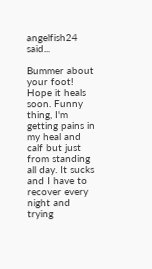angelfish24 said...

Bummer about your foot! Hope it heals soon. Funny thing, I'm getting pains in my heal and calf but just from standing all day. It sucks and I have to recover every night and trying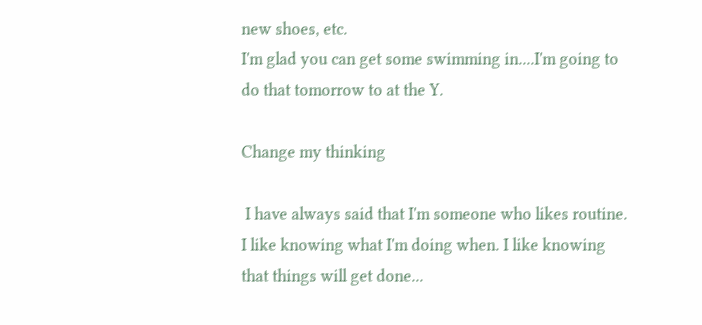new shoes, etc.
I'm glad you can get some swimming in....I'm going to do that tomorrow to at the Y.

Change my thinking

 I have always said that I'm someone who likes routine. I like knowing what I'm doing when. I like knowing that things will get done...